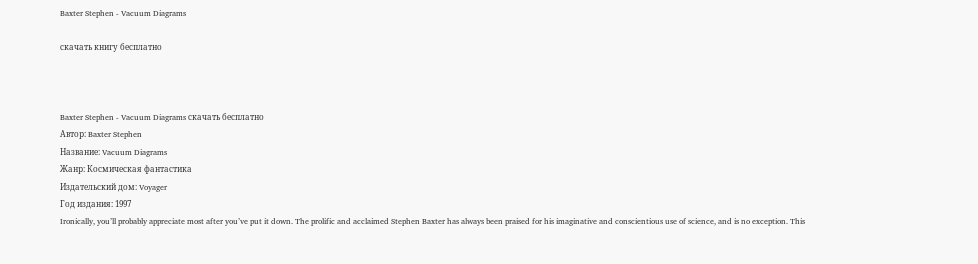Baxter Stephen - Vacuum Diagrams

скачать книгу бесплатно



Baxter Stephen - Vacuum Diagrams скачать бесплатно
Автор: Baxter Stephen
Название: Vacuum Diagrams
Жанр: Космическая фантастика
Издательский дом: Voyager
Год издания: 1997
Ironically, you’ll probably appreciate most after you’ve put it down. The prolific and acclaimed Stephen Baxter has always been praised for his imaginative and conscientious use of science, and is no exception. This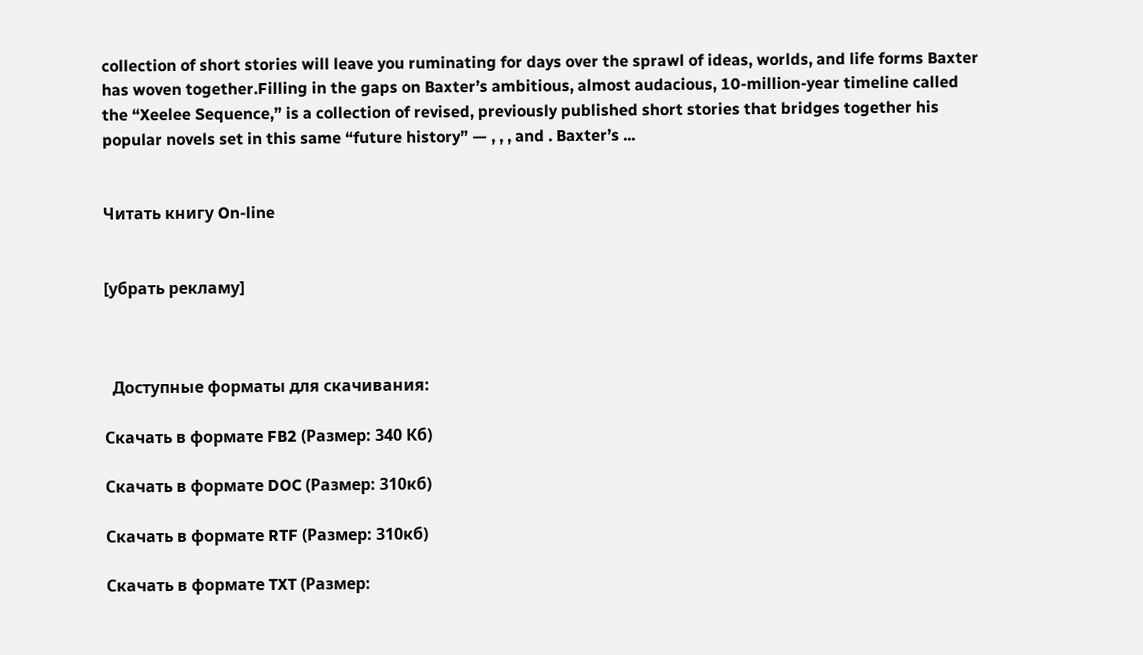collection of short stories will leave you ruminating for days over the sprawl of ideas, worlds, and life forms Baxter has woven together.Filling in the gaps on Baxter’s ambitious, almost audacious, 10-million-year timeline called the “Xeelee Sequence,” is a collection of revised, previously published short stories that bridges together his popular novels set in this same “future history” — , , , and . Baxter’s ...


Читать книгу On-line


[убрать рекламу]



  Доступные форматы для скачивания:

Скачать в формате FB2 (Размер: 340 Кб)

Скачать в формате DOC (Размер: 310кб)

Скачать в формате RTF (Размер: 310кб)

Скачать в формате TXT (Размер: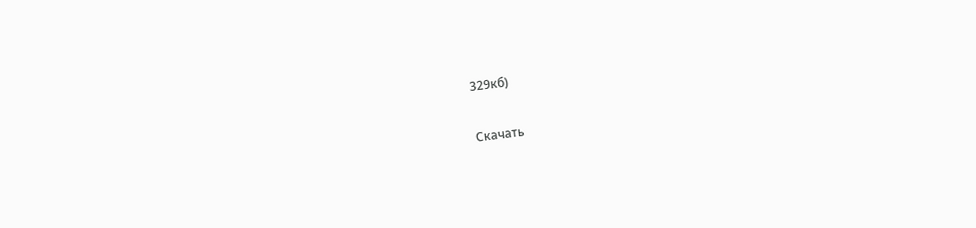329кб)

Скачать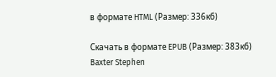в формате HTML (Размер: 336кб)

Скачать в формате EPUB (Размер: 383кб)
Baxter Stephen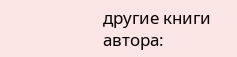другие книги автора: